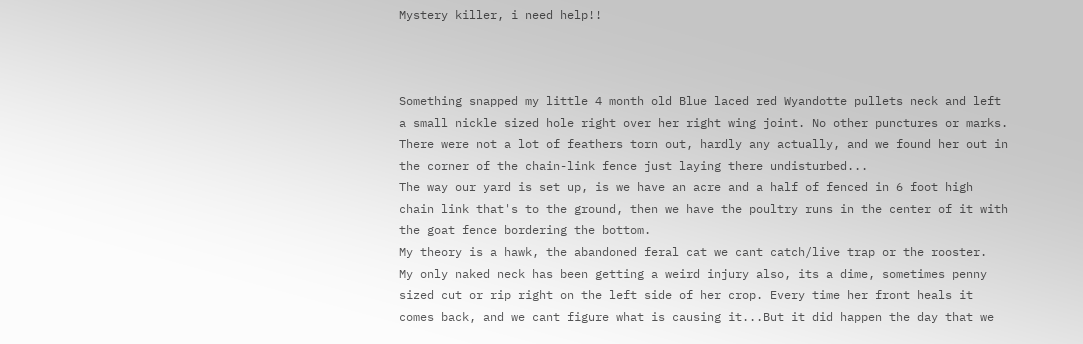Mystery killer, i need help!!



Something snapped my little 4 month old Blue laced red Wyandotte pullets neck and left a small nickle sized hole right over her right wing joint. No other punctures or marks.
There were not a lot of feathers torn out, hardly any actually, and we found her out in the corner of the chain-link fence just laying there undisturbed...
The way our yard is set up, is we have an acre and a half of fenced in 6 foot high chain link that's to the ground, then we have the poultry runs in the center of it with the goat fence bordering the bottom.
My theory is a hawk, the abandoned feral cat we cant catch/live trap or the rooster.
My only naked neck has been getting a weird injury also, its a dime, sometimes penny sized cut or rip right on the left side of her crop. Every time her front heals it comes back, and we cant figure what is causing it...But it did happen the day that we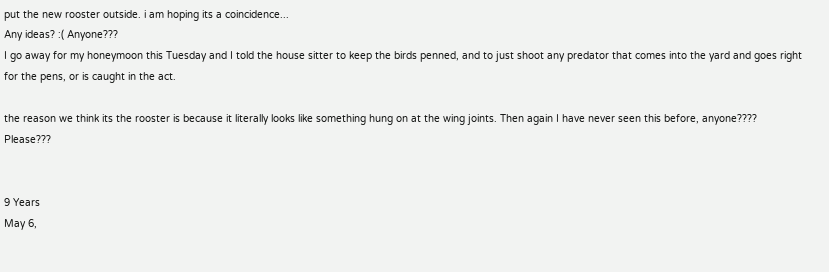put the new rooster outside. i am hoping its a coincidence...
Any ideas? :( Anyone???
I go away for my honeymoon this Tuesday and I told the house sitter to keep the birds penned, and to just shoot any predator that comes into the yard and goes right for the pens, or is caught in the act.

the reason we think its the rooster is because it literally looks like something hung on at the wing joints. Then again I have never seen this before, anyone???? Please???


9 Years
May 6,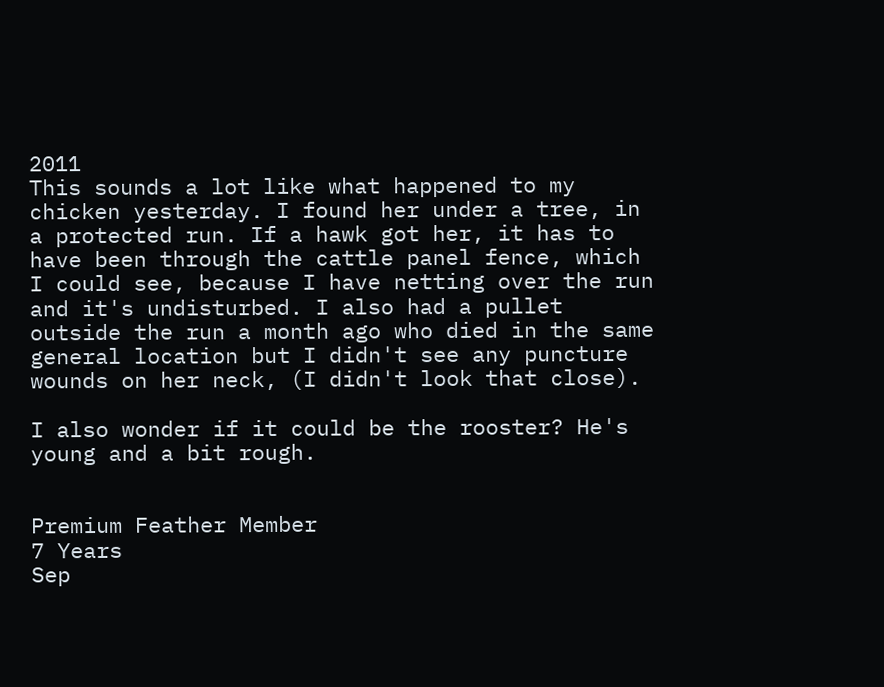2011
This sounds a lot like what happened to my chicken yesterday. I found her under a tree, in a protected run. If a hawk got her, it has to have been through the cattle panel fence, which I could see, because I have netting over the run and it's undisturbed. I also had a pullet outside the run a month ago who died in the same general location but I didn't see any puncture wounds on her neck, (I didn't look that close).

I also wonder if it could be the rooster? He's young and a bit rough.


Premium Feather Member
7 Years
Sep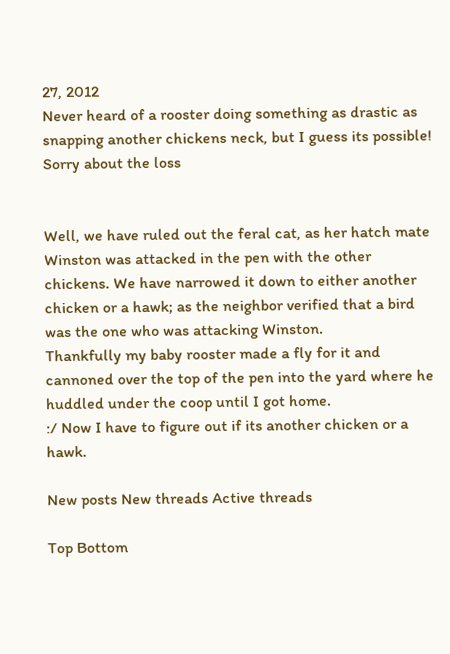27, 2012
Never heard of a rooster doing something as drastic as snapping another chickens neck, but I guess its possible!
Sorry about the loss


Well, we have ruled out the feral cat, as her hatch mate Winston was attacked in the pen with the other chickens. We have narrowed it down to either another chicken or a hawk; as the neighbor verified that a bird was the one who was attacking Winston.
Thankfully my baby rooster made a fly for it and cannoned over the top of the pen into the yard where he huddled under the coop until I got home.
:/ Now I have to figure out if its another chicken or a hawk.

New posts New threads Active threads

Top Bottom